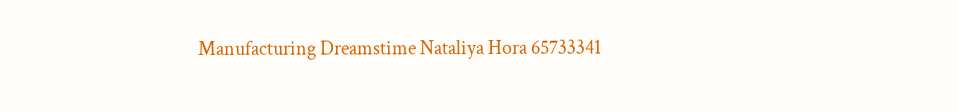Manufacturing Dreamstime Nataliya Hora 65733341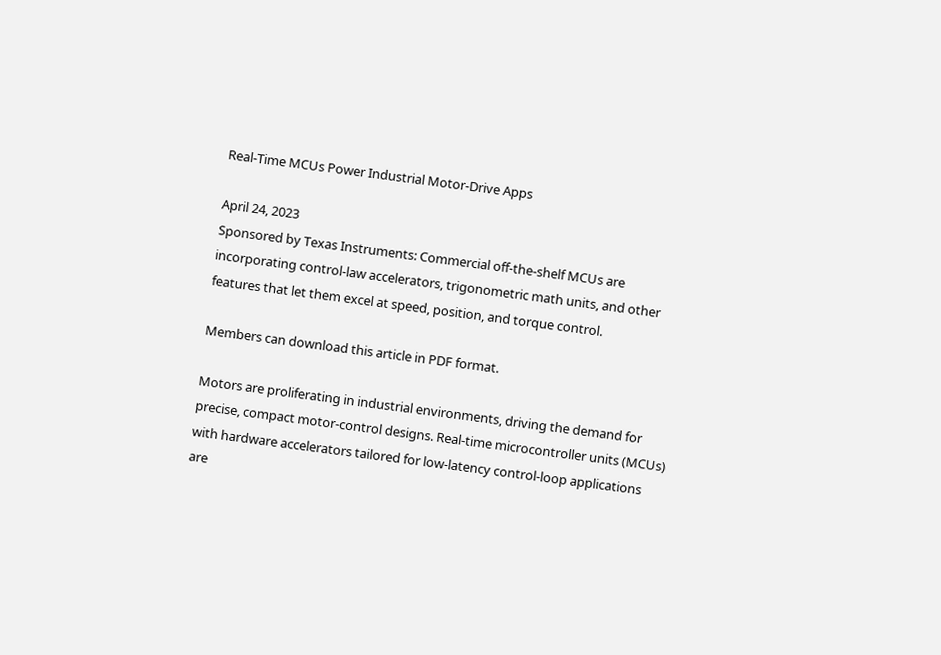Real-Time MCUs Power Industrial Motor-Drive Apps

April 24, 2023
Sponsored by Texas Instruments: Commercial off-the-shelf MCUs are incorporating control-law accelerators, trigonometric math units, and other features that let them excel at speed, position, and torque control.

Members can download this article in PDF format.

Motors are proliferating in industrial environments, driving the demand for precise, compact motor-control designs. Real-time microcontroller units (MCUs) with hardware accelerators tailored for low-latency control-loop applications are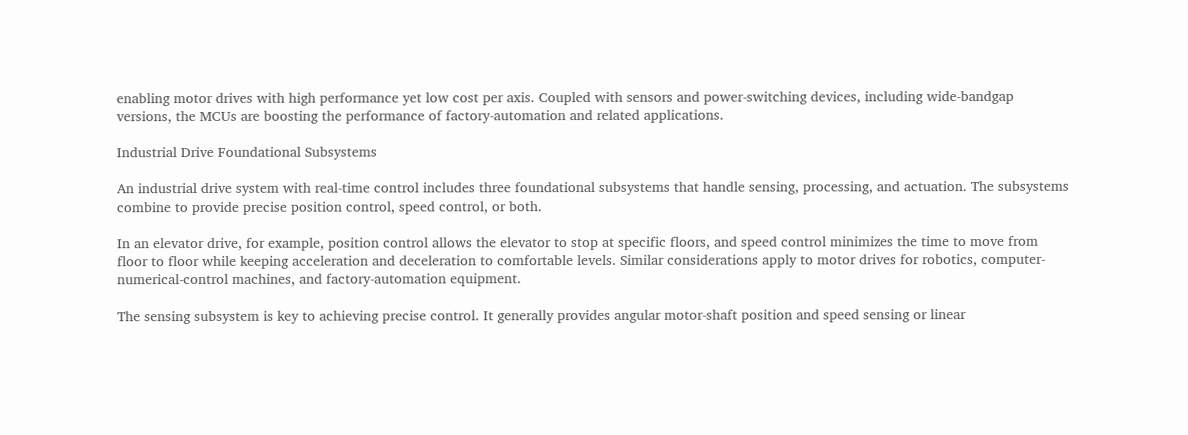enabling motor drives with high performance yet low cost per axis. Coupled with sensors and power-switching devices, including wide-bandgap versions, the MCUs are boosting the performance of factory-automation and related applications.

Industrial Drive Foundational Subsystems

An industrial drive system with real-time control includes three foundational subsystems that handle sensing, processing, and actuation. The subsystems combine to provide precise position control, speed control, or both.

In an elevator drive, for example, position control allows the elevator to stop at specific floors, and speed control minimizes the time to move from floor to floor while keeping acceleration and deceleration to comfortable levels. Similar considerations apply to motor drives for robotics, computer-numerical-control machines, and factory-automation equipment.

The sensing subsystem is key to achieving precise control. It generally provides angular motor-shaft position and speed sensing or linear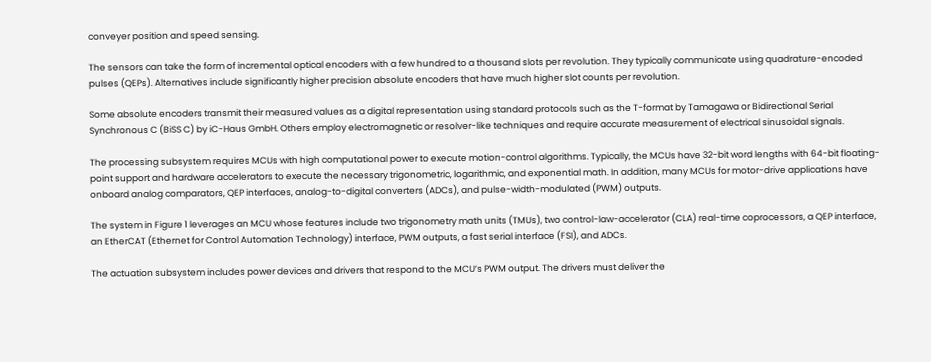conveyer position and speed sensing.

The sensors can take the form of incremental optical encoders with a few hundred to a thousand slots per revolution. They typically communicate using quadrature-encoded pulses (QEPs). Alternatives include significantly higher precision absolute encoders that have much higher slot counts per revolution.

Some absolute encoders transmit their measured values as a digital representation using standard protocols such as the T-format by Tamagawa or Bidirectional Serial Synchronous C (BiSS C) by iC-Haus GmbH. Others employ electromagnetic or resolver-like techniques and require accurate measurement of electrical sinusoidal signals.

The processing subsystem requires MCUs with high computational power to execute motion-control algorithms. Typically, the MCUs have 32-bit word lengths with 64-bit floating-point support and hardware accelerators to execute the necessary trigonometric, logarithmic, and exponential math. In addition, many MCUs for motor-drive applications have onboard analog comparators, QEP interfaces, analog-to-digital converters (ADCs), and pulse-width-modulated (PWM) outputs.

The system in Figure 1 leverages an MCU whose features include two trigonometry math units (TMUs), two control-law-accelerator (CLA) real-time coprocessors, a QEP interface, an EtherCAT (Ethernet for Control Automation Technology) interface, PWM outputs, a fast serial interface (FSI), and ADCs.

The actuation subsystem includes power devices and drivers that respond to the MCU’s PWM output. The drivers must deliver the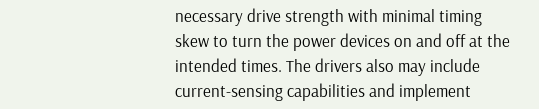necessary drive strength with minimal timing skew to turn the power devices on and off at the intended times. The drivers also may include current-sensing capabilities and implement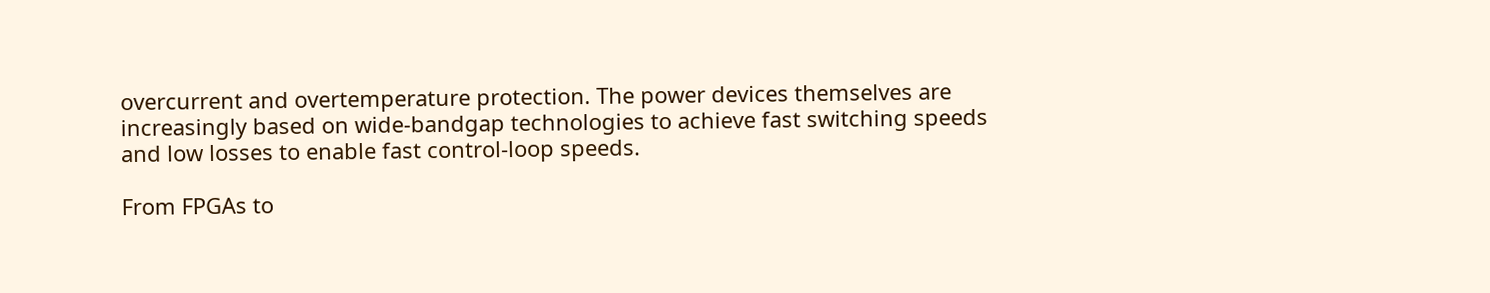overcurrent and overtemperature protection. The power devices themselves are increasingly based on wide-bandgap technologies to achieve fast switching speeds and low losses to enable fast control-loop speeds.

From FPGAs to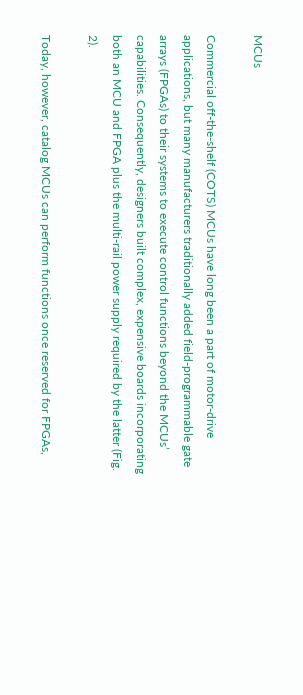MCUs

Commercial off-the-shelf (COTS) MCUs have long been a part of motor-drive applications, but many manufacturers traditionally added field-programmable gate arrays (FPGAs) to their systems to execute control functions beyond the MCUs’ capabilities. Consequently, designers built complex, expensive boards incorporating both an MCU and FPGA plus the multi-rail power supply required by the latter (Fig. 2).

Today, however, catalog MCUs can perform functions once reserved for FPGAs,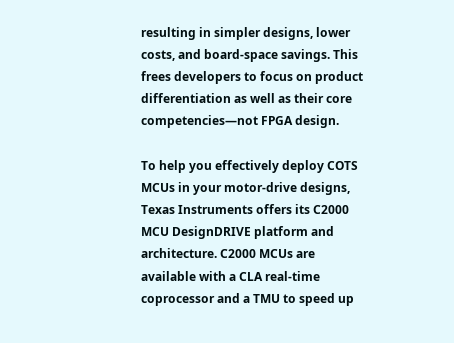resulting in simpler designs, lower costs, and board-space savings. This frees developers to focus on product differentiation as well as their core competencies—not FPGA design.

To help you effectively deploy COTS MCUs in your motor-drive designs, Texas Instruments offers its C2000 MCU DesignDRIVE platform and architecture. C2000 MCUs are available with a CLA real-time coprocessor and a TMU to speed up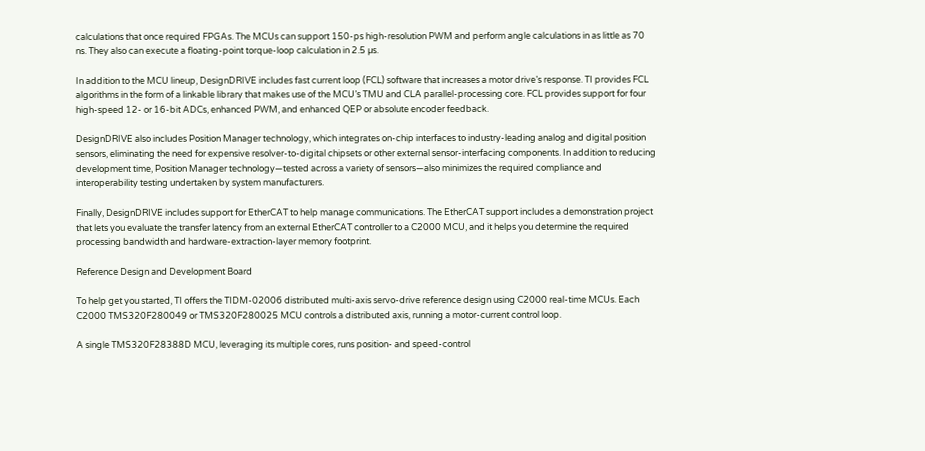calculations that once required FPGAs. The MCUs can support 150-ps high-resolution PWM and perform angle calculations in as little as 70 ns. They also can execute a floating-point torque-loop calculation in 2.5 µs.

In addition to the MCU lineup, DesignDRIVE includes fast current loop (FCL) software that increases a motor drive’s response. TI provides FCL algorithms in the form of a linkable library that makes use of the MCU’s TMU and CLA parallel-processing core. FCL provides support for four high-speed 12- or 16-bit ADCs, enhanced PWM, and enhanced QEP or absolute encoder feedback.

DesignDRIVE also includes Position Manager technology, which integrates on-chip interfaces to industry-leading analog and digital position sensors, eliminating the need for expensive resolver-to-digital chipsets or other external sensor-interfacing components. In addition to reducing development time, Position Manager technology—tested across a variety of sensors—also minimizes the required compliance and interoperability testing undertaken by system manufacturers.

Finally, DesignDRIVE includes support for EtherCAT to help manage communications. The EtherCAT support includes a demonstration project that lets you evaluate the transfer latency from an external EtherCAT controller to a C2000 MCU, and it helps you determine the required processing bandwidth and hardware-extraction-layer memory footprint.

Reference Design and Development Board

To help get you started, TI offers the TIDM-02006 distributed multi-axis servo-drive reference design using C2000 real-time MCUs. Each C2000 TMS320F280049 or TMS320F280025 MCU controls a distributed axis, running a motor-current control loop.

A single TMS320F28388D MCU, leveraging its multiple cores, runs position- and speed-control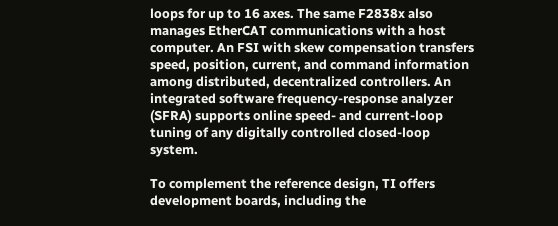loops for up to 16 axes. The same F2838x also manages EtherCAT communications with a host computer. An FSI with skew compensation transfers speed, position, current, and command information among distributed, decentralized controllers. An integrated software frequency-response analyzer (SFRA) supports online speed- and current-loop tuning of any digitally controlled closed-loop system.

To complement the reference design, TI offers development boards, including the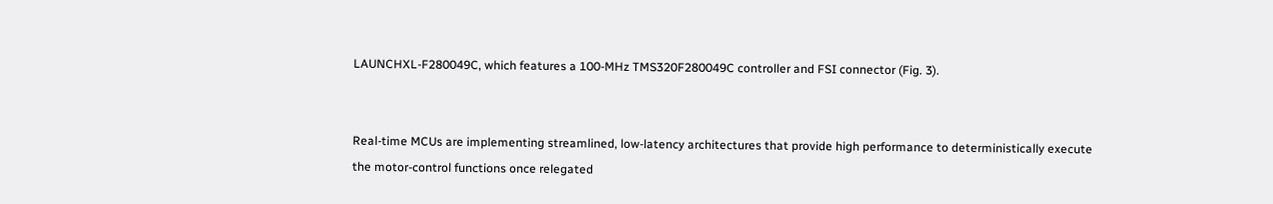LAUNCHXL-F280049C, which features a 100-MHz TMS320F280049C controller and FSI connector (Fig. 3).


Real-time MCUs are implementing streamlined, low-latency architectures that provide high performance to deterministically execute the motor-control functions once relegated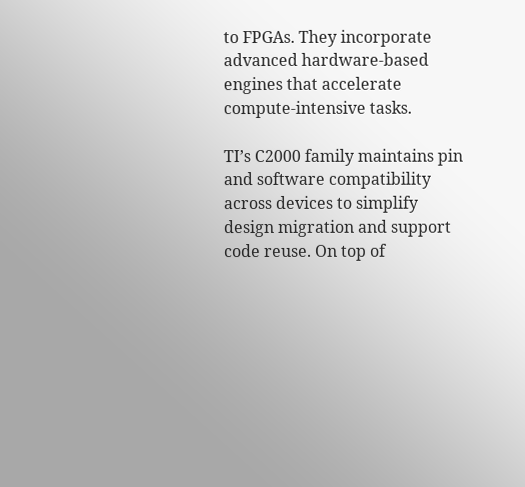to FPGAs. They incorporate advanced hardware-based engines that accelerate compute-intensive tasks.

TI’s C2000 family maintains pin and software compatibility across devices to simplify design migration and support code reuse. On top of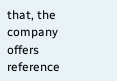that, the company offers reference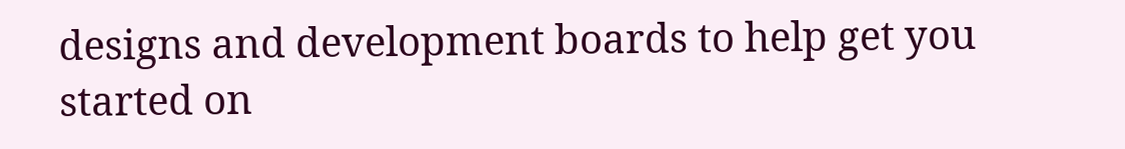designs and development boards to help get you started on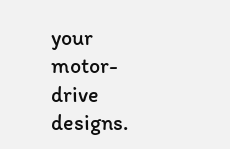your motor-drive designs.